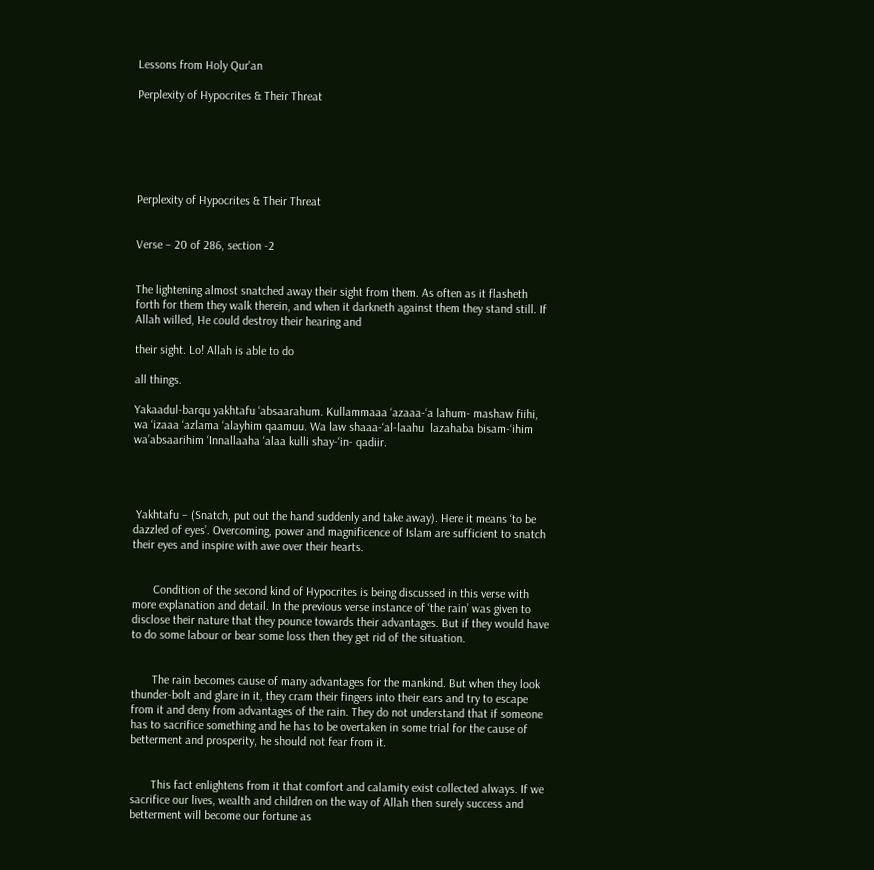Lessons from Holy Qur'an

Perplexity of Hypocrites & Their Threat






Perplexity of Hypocrites & Their Threat


Verse – 20 of 286, section -2


The lightening almost snatched away their sight from them. As often as it flasheth forth for them they walk therein, and when it darkneth against them they stand still. If Allah willed, He could destroy their hearing and

their sight. Lo! Allah is able to do

all things.

Yakaadul-barqu yakhtafu ‘absaarahum. Kullammaaa ‘azaaa-‘a lahum- mashaw fiihi, wa ‘izaaa ‘azlama ‘alayhim qaamuu. Wa law shaaa-‘al-laahu  lazahaba bisam-‘ihim wa’absaarihim ‘Innallaaha ‘alaa kulli shay-‘in- qadiir.




 Yakhtafu – (Snatch, put out the hand suddenly and take away). Here it means ‘to be dazzled of eyes’. Overcoming, power and magnificence of Islam are sufficient to snatch their eyes and inspire with awe over their hearts.


       Condition of the second kind of Hypocrites is being discussed in this verse with more explanation and detail. In the previous verse instance of ‘the rain’ was given to disclose their nature that they pounce towards their advantages. But if they would have to do some labour or bear some loss then they get rid of the situation.


       The rain becomes cause of many advantages for the mankind. But when they look thunder-bolt and glare in it, they cram their fingers into their ears and try to escape from it and deny from advantages of the rain. They do not understand that if someone has to sacrifice something and he has to be overtaken in some trial for the cause of betterment and prosperity, he should not fear from it.


       This fact enlightens from it that comfort and calamity exist collected always. If we sacrifice our lives, wealth and children on the way of Allah then surely success and betterment will become our fortune as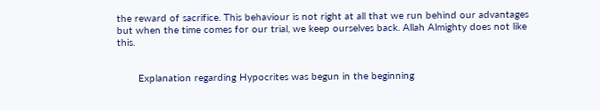the reward of sacrifice. This behaviour is not right at all that we run behind our advantages but when the time comes for our trial, we keep ourselves back. Allah Almighty does not like this.


       Explanation regarding Hypocrites was begun in the beginning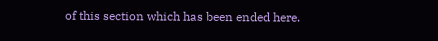of this section which has been ended here.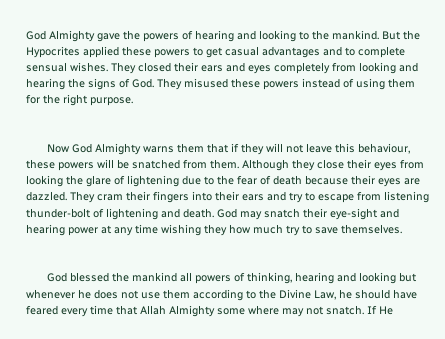God Almighty gave the powers of hearing and looking to the mankind. But the Hypocrites applied these powers to get casual advantages and to complete sensual wishes. They closed their ears and eyes completely from looking and hearing the signs of God. They misused these powers instead of using them for the right purpose.


       Now God Almighty warns them that if they will not leave this behaviour, these powers will be snatched from them. Although they close their eyes from looking the glare of lightening due to the fear of death because their eyes are dazzled. They cram their fingers into their ears and try to escape from listening thunder-bolt of lightening and death. God may snatch their eye-sight and hearing power at any time wishing they how much try to save themselves.


       God blessed the mankind all powers of thinking, hearing and looking but whenever he does not use them according to the Divine Law, he should have feared every time that Allah Almighty some where may not snatch. If He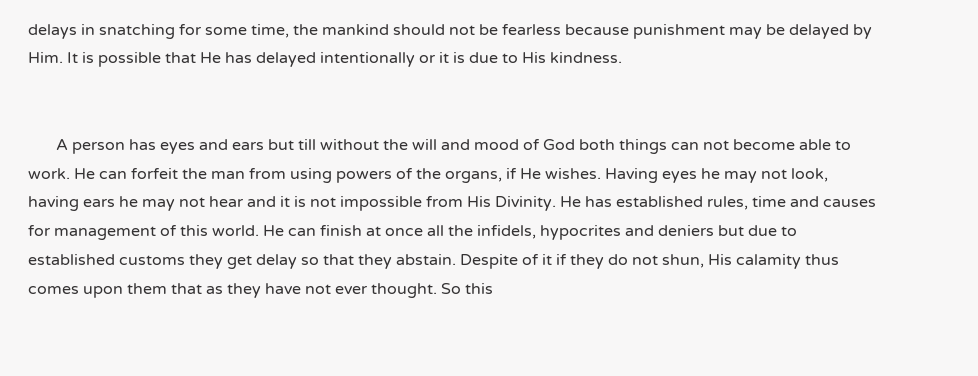delays in snatching for some time, the mankind should not be fearless because punishment may be delayed by Him. It is possible that He has delayed intentionally or it is due to His kindness.


       A person has eyes and ears but till without the will and mood of God both things can not become able to work. He can forfeit the man from using powers of the organs, if He wishes. Having eyes he may not look, having ears he may not hear and it is not impossible from His Divinity. He has established rules, time and causes for management of this world. He can finish at once all the infidels, hypocrites and deniers but due to established customs they get delay so that they abstain. Despite of it if they do not shun, His calamity thus comes upon them that as they have not ever thought. So this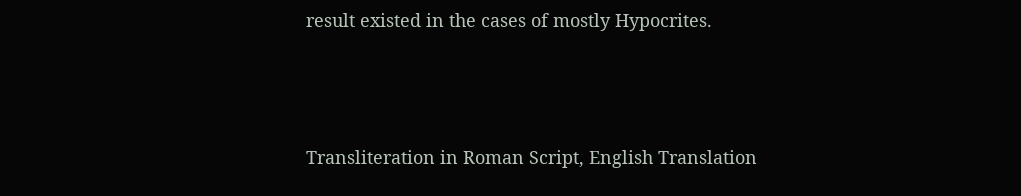result existed in the cases of mostly Hypocrites.



Transliteration in Roman Script, English Translation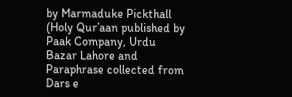by Marmaduke Pickthall (Holy Qur’aan published by Paak Company, Urdu Bazar Lahore and Paraphrase collected from Dars e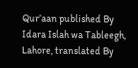Qur’aan published By Idara Islah wa Tableegh, Lahore, translated By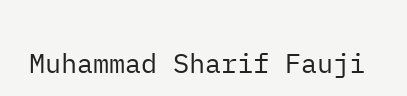Muhammad Sharif Fauji